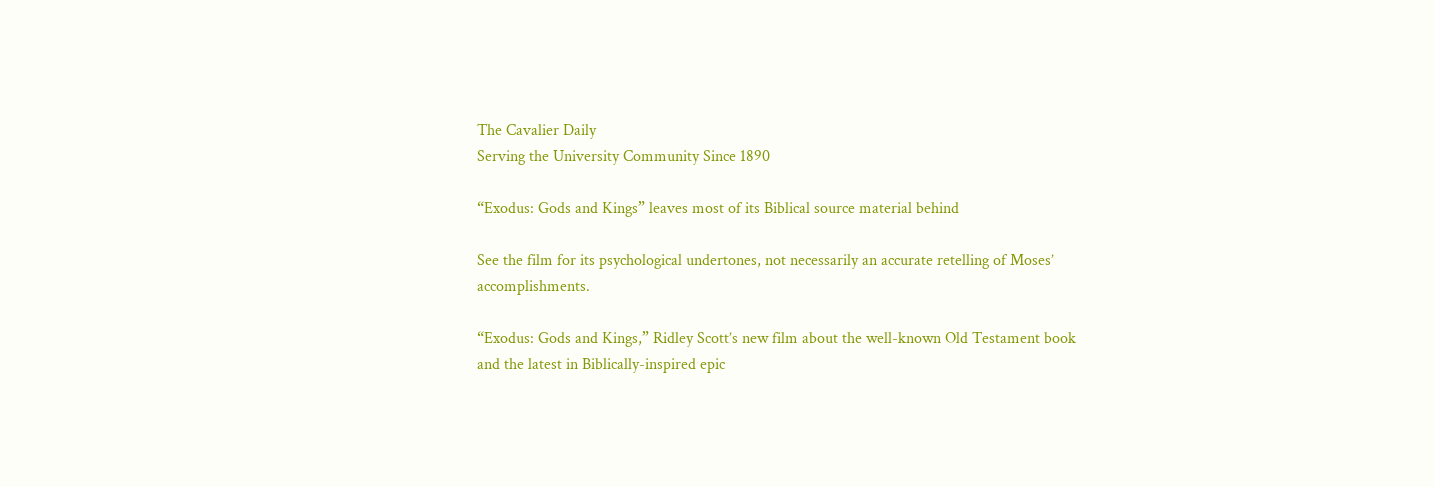The Cavalier Daily
Serving the University Community Since 1890

“Exodus: Gods and Kings” leaves most of its Biblical source material behind

See the film for its psychological undertones, not necessarily an accurate retelling of Moses’ accomplishments.

“Exodus: Gods and Kings,” Ridley Scott’s new film about the well-known Old Testament book and the latest in Biblically-inspired epic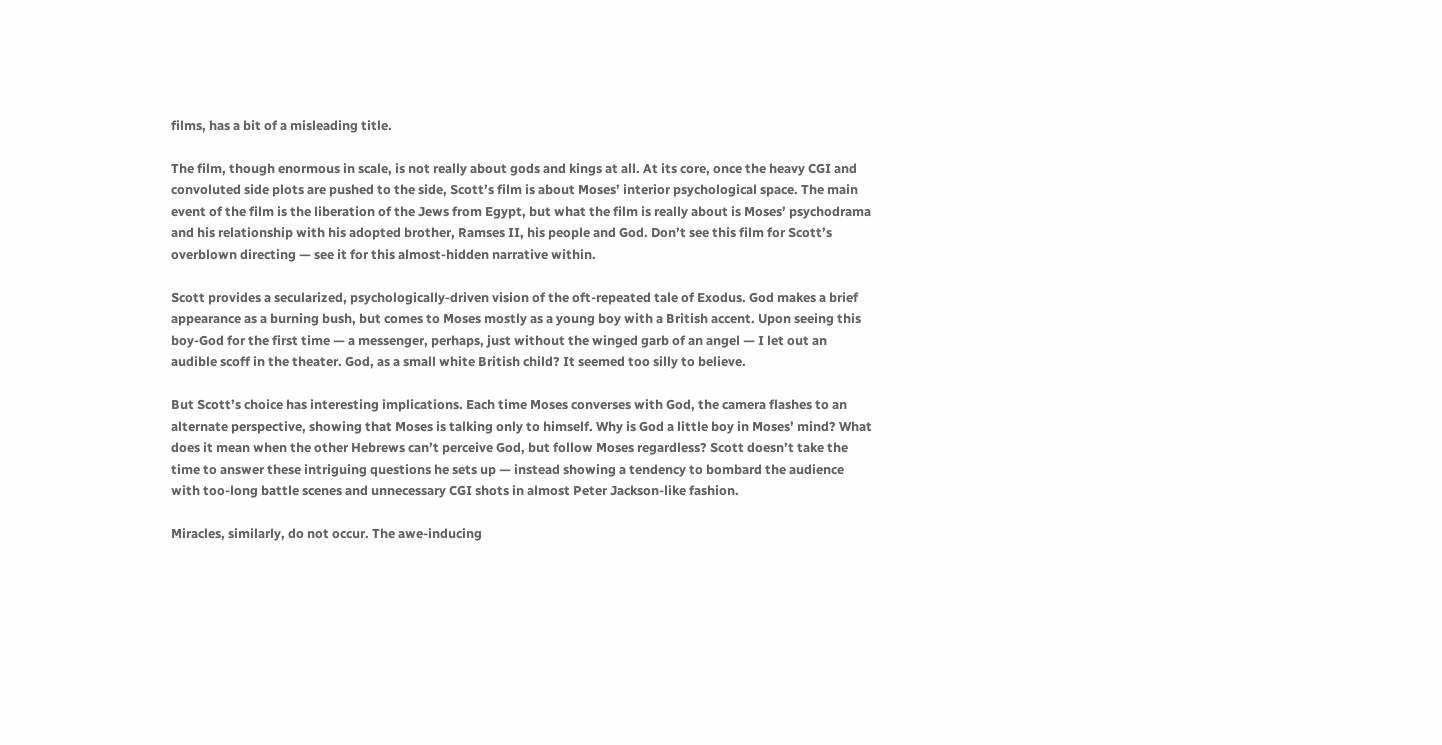films, has a bit of a misleading title.

The film, though enormous in scale, is not really about gods and kings at all. At its core, once the heavy CGI and convoluted side plots are pushed to the side, Scott’s film is about Moses’ interior psychological space. The main event of the film is the liberation of the Jews from Egypt, but what the film is really about is Moses’ psychodrama and his relationship with his adopted brother, Ramses II, his people and God. Don’t see this film for Scott’s overblown directing — see it for this almost-hidden narrative within.

Scott provides a secularized, psychologically-driven vision of the oft-repeated tale of Exodus. God makes a brief appearance as a burning bush, but comes to Moses mostly as a young boy with a British accent. Upon seeing this boy-God for the first time — a messenger, perhaps, just without the winged garb of an angel — I let out an audible scoff in the theater. God, as a small white British child? It seemed too silly to believe.

But Scott’s choice has interesting implications. Each time Moses converses with God, the camera flashes to an alternate perspective, showing that Moses is talking only to himself. Why is God a little boy in Moses’ mind? What does it mean when the other Hebrews can’t perceive God, but follow Moses regardless? Scott doesn’t take the time to answer these intriguing questions he sets up — instead showing a tendency to bombard the audience with too-long battle scenes and unnecessary CGI shots in almost Peter Jackson-like fashion.

Miracles, similarly, do not occur. The awe-inducing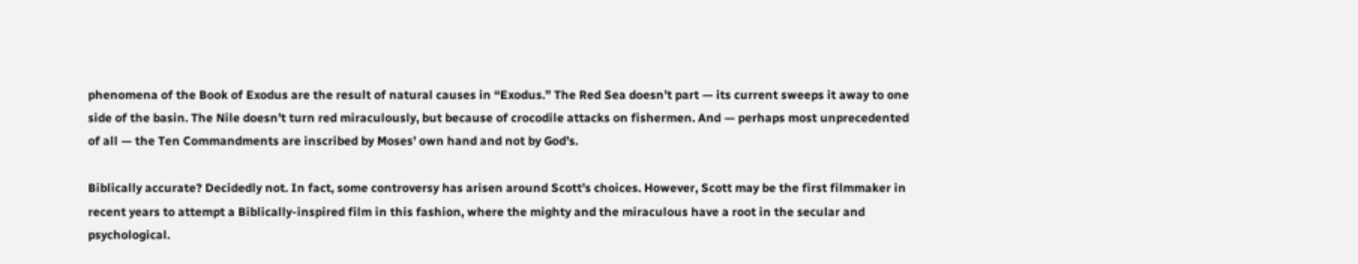phenomena of the Book of Exodus are the result of natural causes in “Exodus.” The Red Sea doesn’t part — its current sweeps it away to one side of the basin. The Nile doesn’t turn red miraculously, but because of crocodile attacks on fishermen. And — perhaps most unprecedented of all — the Ten Commandments are inscribed by Moses’ own hand and not by God’s.

Biblically accurate? Decidedly not. In fact, some controversy has arisen around Scott’s choices. However, Scott may be the first filmmaker in recent years to attempt a Biblically-inspired film in this fashion, where the mighty and the miraculous have a root in the secular and psychological.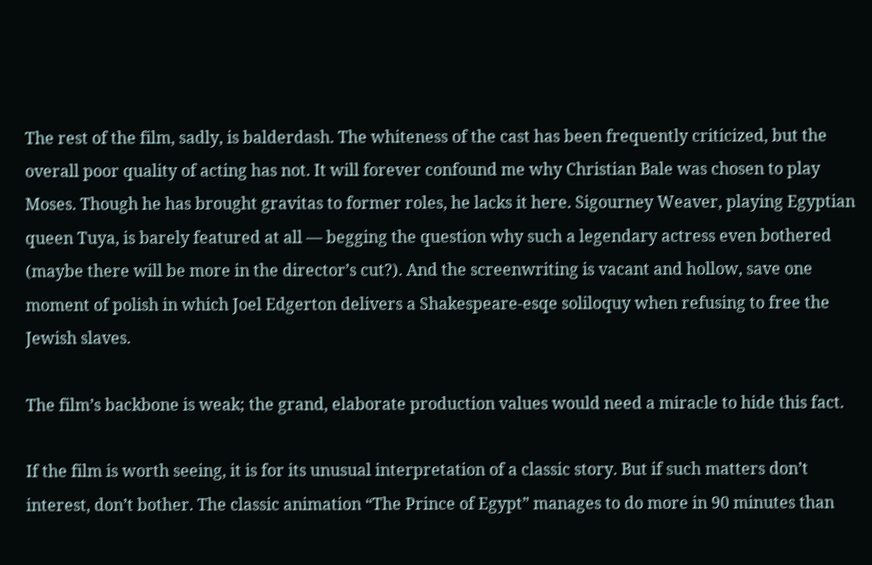The rest of the film, sadly, is balderdash. The whiteness of the cast has been frequently criticized, but the overall poor quality of acting has not. It will forever confound me why Christian Bale was chosen to play Moses. Though he has brought gravitas to former roles, he lacks it here. Sigourney Weaver, playing Egyptian queen Tuya, is barely featured at all — begging the question why such a legendary actress even bothered (maybe there will be more in the director’s cut?). And the screenwriting is vacant and hollow, save one moment of polish in which Joel Edgerton delivers a Shakespeare-esqe soliloquy when refusing to free the Jewish slaves.

The film’s backbone is weak; the grand, elaborate production values would need a miracle to hide this fact.

If the film is worth seeing, it is for its unusual interpretation of a classic story. But if such matters don’t interest, don’t bother. The classic animation “The Prince of Egypt” manages to do more in 90 minutes than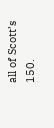all of Scott’s 150.